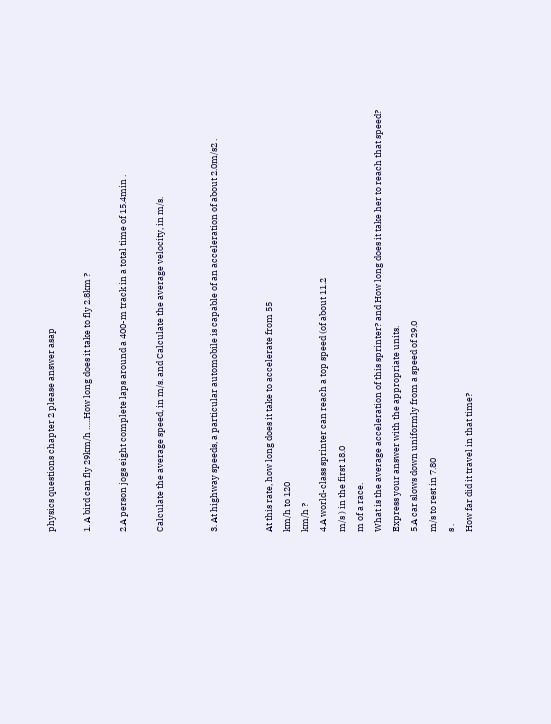physics questions chapter 2 please answer asap

1. A bird can fly 29km/h …..How long does it take to fly 2.8km ?

2.A person jogs eight complete laps around a 400-m track in a total time of 15.4min .

Calculate the average speed, in m/s. and Calculate the average velocity, in m/s.


3. At highway speeds, a particular automobile is capable of an acceleration of about 2.0m/s2 .


At this rate, how long does it take to accelerate from 55
km/h to 120
km/h ?
4.A world-class sprinter can reach a top speed (of about 11.2
m/s ) in the first 18.0
m of a race.
What is the average acceleration of this sprinter? and How long does it take her to reach that speed?
Express your answer with the appropriate units.
5.A car slows down uniformly from a speed of 29.0
m/s to rest in 7.80
s .
How far did it travel in that time?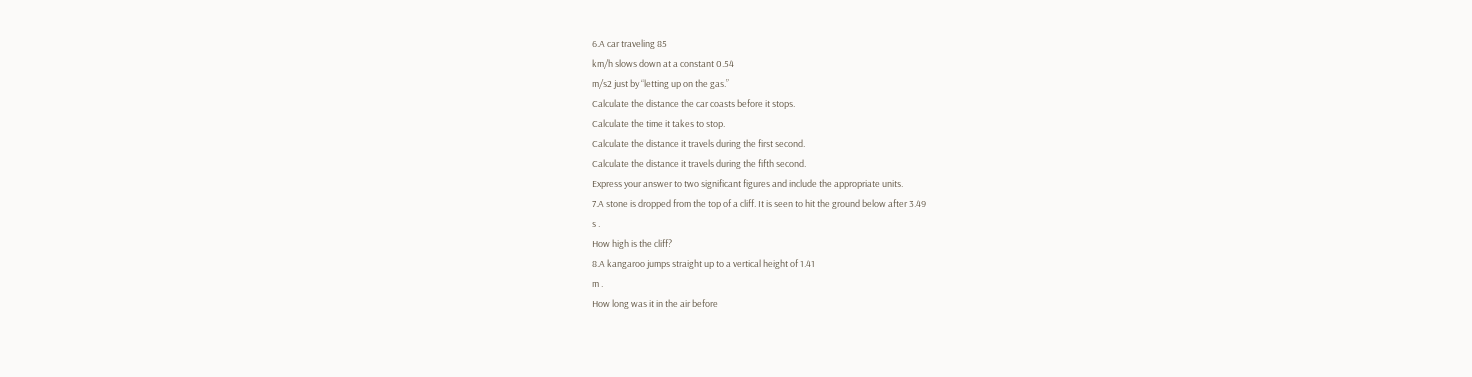6.A car traveling 85
km/h slows down at a constant 0.54
m/s2 just by “letting up on the gas.”
Calculate the distance the car coasts before it stops.
Calculate the time it takes to stop.
Calculate the distance it travels during the first second.
Calculate the distance it travels during the fifth second.
Express your answer to two significant figures and include the appropriate units.
7.A stone is dropped from the top of a cliff. It is seen to hit the ground below after 3.49
s .
How high is the cliff?
8.A kangaroo jumps straight up to a vertical height of 1.41
m .
How long was it in the air before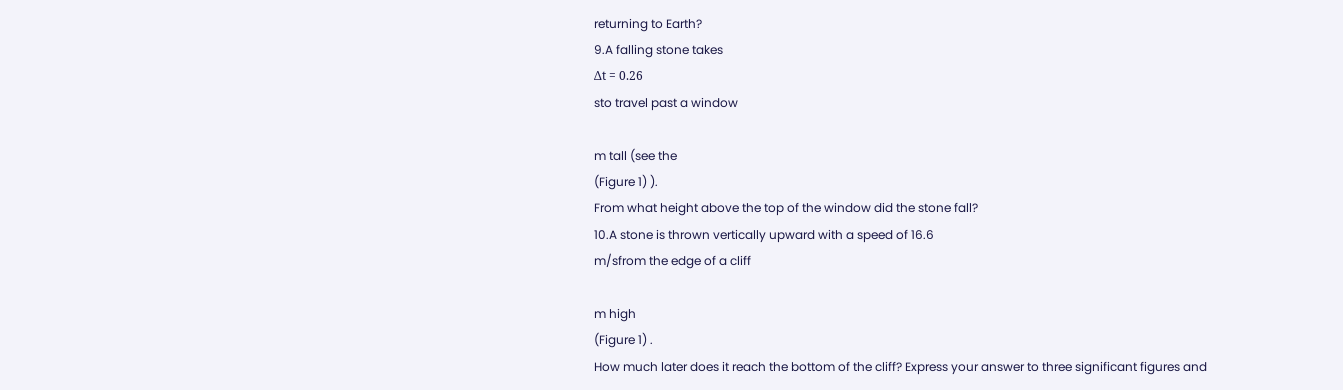returning to Earth?
9.A falling stone takes
Δt = 0.26
sto travel past a window

m tall (see the
(Figure 1) ).
From what height above the top of the window did the stone fall?
10.A stone is thrown vertically upward with a speed of 16.6
m/sfrom the edge of a cliff

m high
(Figure 1) .
How much later does it reach the bottom of the cliff? Express your answer to three significant figures and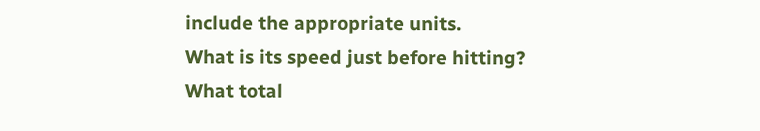include the appropriate units.
What is its speed just before hitting?
What total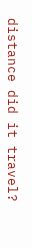distance did it travel?